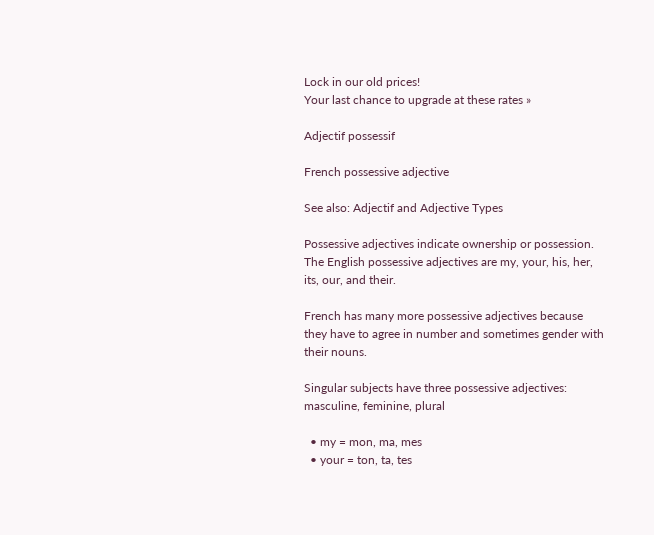Lock in our old prices!
Your last chance to upgrade at these rates »

Adjectif possessif

French possessive adjective

See also: Adjectif and Adjective Types

Possessive adjectives indicate ownership or possession. The English possessive adjectives are my, your, his, her, its, our, and their.

French has many more possessive adjectives because they have to agree in number and sometimes gender with their nouns.

Singular subjects have three possessive adjectives: masculine, feminine, plural

  • my = mon, ma, mes
  • your = ton, ta, tes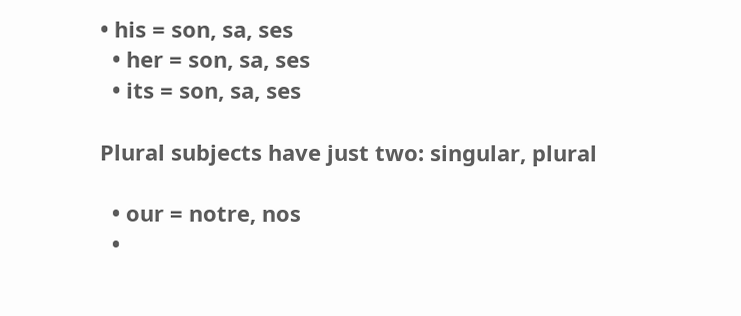• his = son, sa, ses
  • her = son, sa, ses
  • its = son, sa, ses

Plural subjects have just two: singular, plural

  • our = notre, nos
  •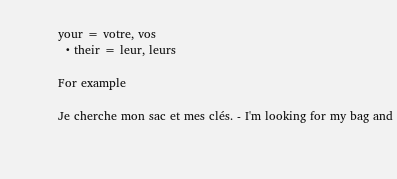your = votre, vos
  • their = leur, leurs

For example

Je cherche mon sac et mes clés. - I'm looking for my bag and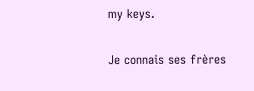my keys.

Je connais ses frères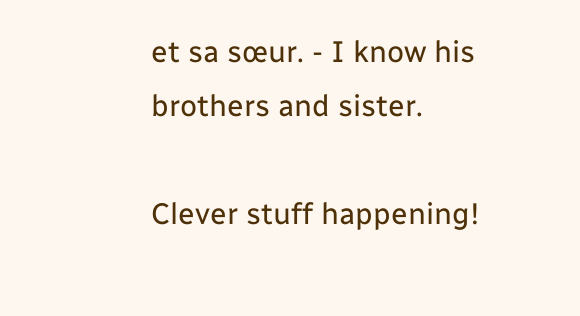et sa sœur. - I know his brothers and sister.

Clever stuff happening!